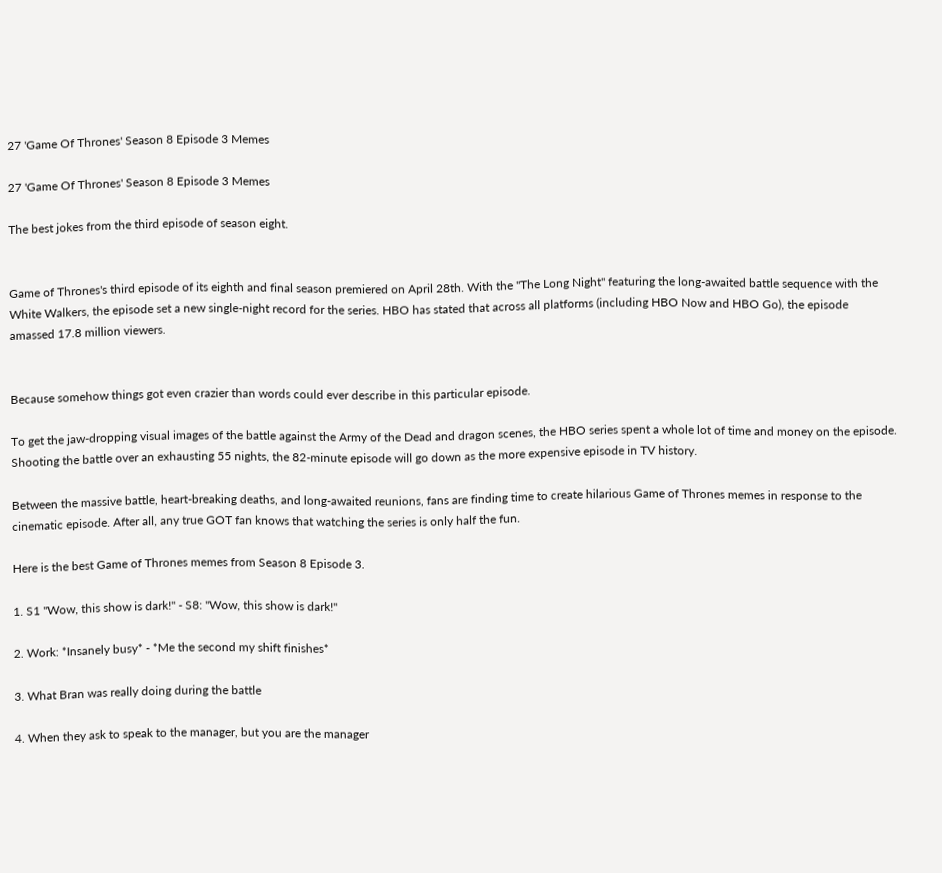27 'Game Of Thrones' Season 8 Episode 3 Memes

27 'Game Of Thrones' Season 8 Episode 3 Memes

The best jokes from the third episode of season eight.


Game of Thrones's third episode of its eighth and final season premiered on April 28th. With the "The Long Night" featuring the long-awaited battle sequence with the White Walkers, the episode set a new single-night record for the series. HBO has stated that across all platforms (including HBO Now and HBO Go), the episode amassed 17.8 million viewers.


Because somehow things got even crazier than words could ever describe in this particular episode.

To get the jaw-dropping visual images of the battle against the Army of the Dead and dragon scenes, the HBO series spent a whole lot of time and money on the episode. Shooting the battle over an exhausting 55 nights, the 82-minute episode will go down as the more expensive episode in TV history.

Between the massive battle, heart-breaking deaths, and long-awaited reunions, fans are finding time to create hilarious Game of Thrones memes in response to the cinematic episode. After all, any true GOT fan knows that watching the series is only half the fun.

Here is the best Game of Thrones memes from Season 8 Episode 3.

1. S1 "Wow, this show is dark!" - S8: "Wow, this show is dark!"

2. Work: *Insanely busy* - *Me the second my shift finishes*

3. What Bran was really doing during the battle

4. When they ask to speak to the manager, but you are the manager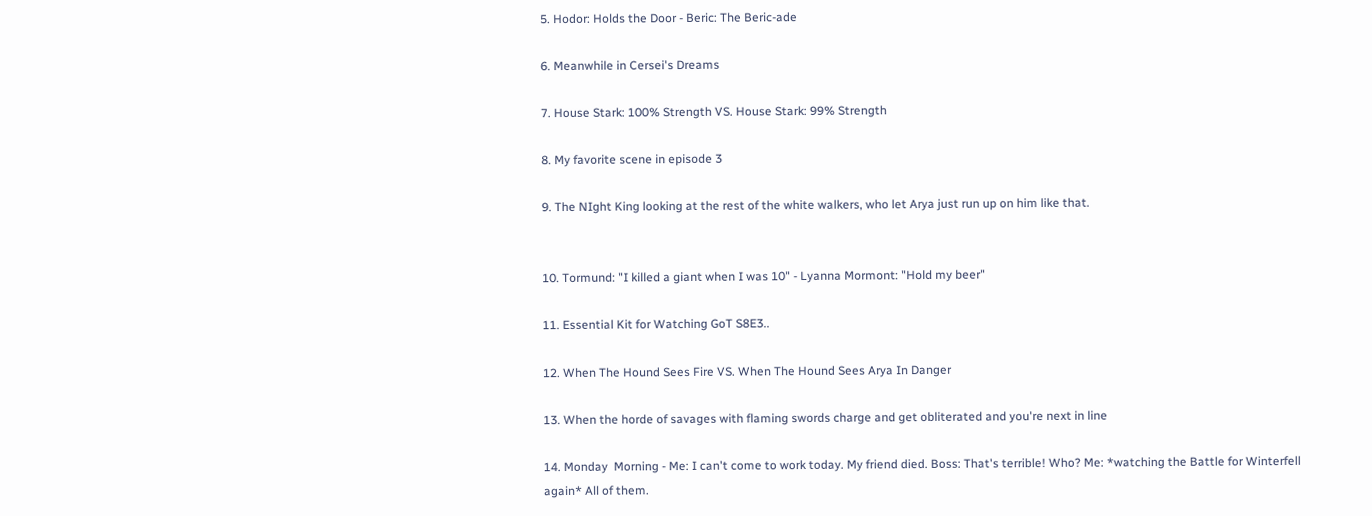5. Hodor: Holds the Door - Beric: The Beric-ade

6. Meanwhile in Cersei's Dreams

7. House Stark: 100% Strength VS. House Stark: 99% Strength

8. My favorite scene in episode 3

9. The NIght King looking at the rest of the white walkers, who let Arya just run up on him like that.


10. Tormund: "I killed a giant when I was 10" - Lyanna Mormont: "Hold my beer"

11. Essential Kit for Watching GoT S8E3..

12. When The Hound Sees Fire VS. When The Hound Sees Arya In Danger

13. When the horde of savages with flaming swords charge and get obliterated and you're next in line

14. Monday  Morning - Me: I can't come to work today. My friend died. Boss: That's terrible! Who? Me: *watching the Battle for Winterfell again* All of them.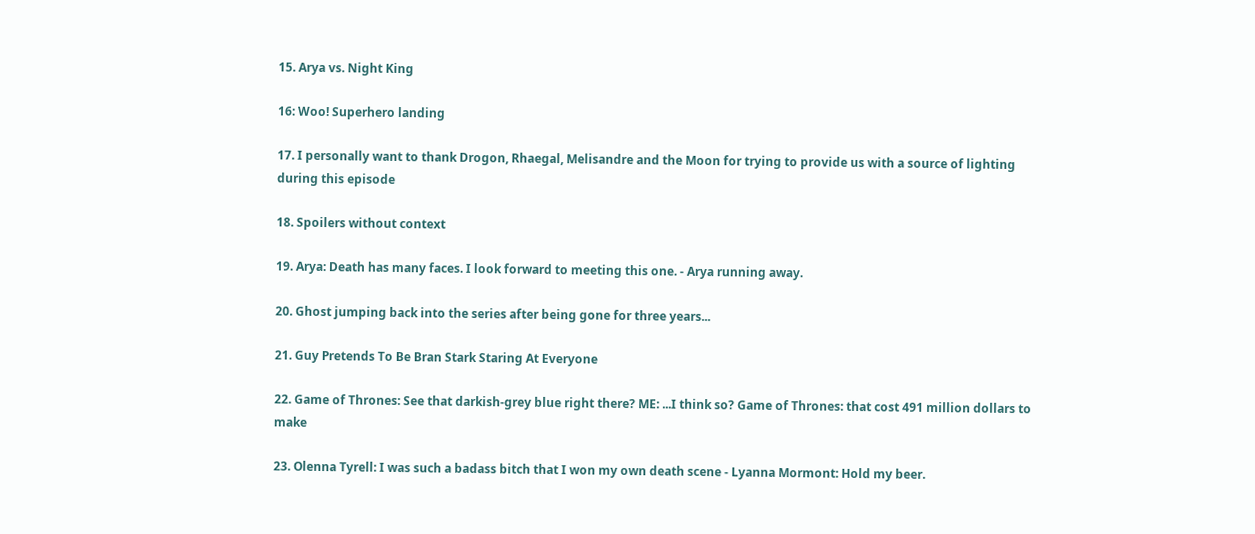15. Arya vs. Night King

16: Woo! Superhero landing

17. I personally want to thank Drogon, Rhaegal, Melisandre and the Moon for trying to provide us with a source of lighting during this episode

18. Spoilers without context

19. Arya: Death has many faces. I look forward to meeting this one. - Arya running away.

20. Ghost jumping back into the series after being gone for three years...

21. Guy Pretends To Be Bran Stark Staring At Everyone

22. Game of Thrones: See that darkish-grey blue right there? ME: ...I think so? Game of Thrones: that cost 491 million dollars to make

23. Olenna Tyrell: I was such a badass bitch that I won my own death scene - Lyanna Mormont: Hold my beer.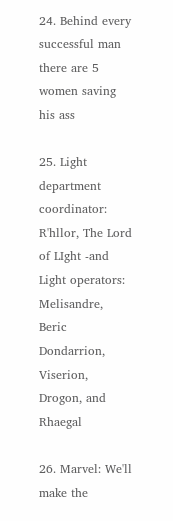24. Behind every successful man there are 5 women saving his ass

25. Light department coordinator: R'hllor, The Lord of LIght -and Light operators: Melisandre, Beric Dondarrion, Viserion, Drogon, and Rhaegal

26. Marvel: We'll make the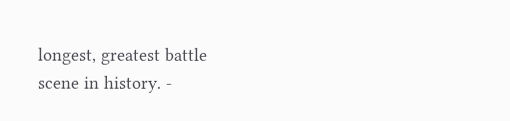longest, greatest battle scene in history. -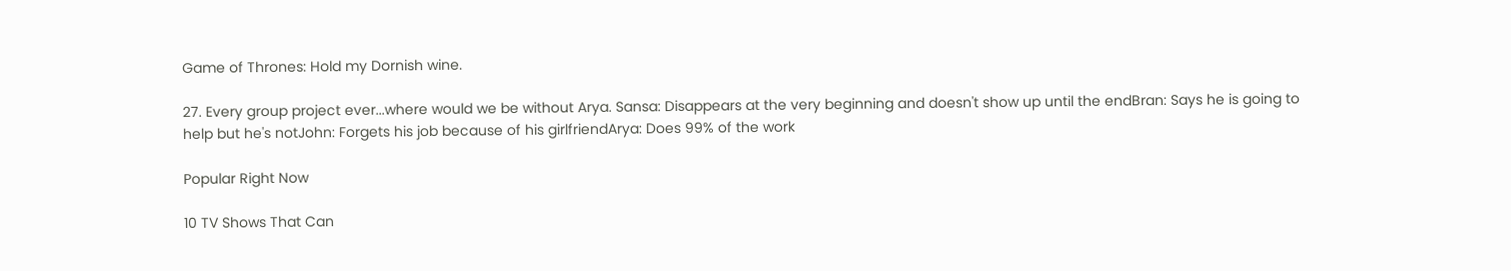Game of Thrones: Hold my Dornish wine.

27. Every group project ever...where would we be without Arya. Sansa: Disappears at the very beginning and doesn't show up until the endBran: Says he is going to help but he's notJohn: Forgets his job because of his girlfriendArya: Does 99% of the work

Popular Right Now

10 TV Shows That Can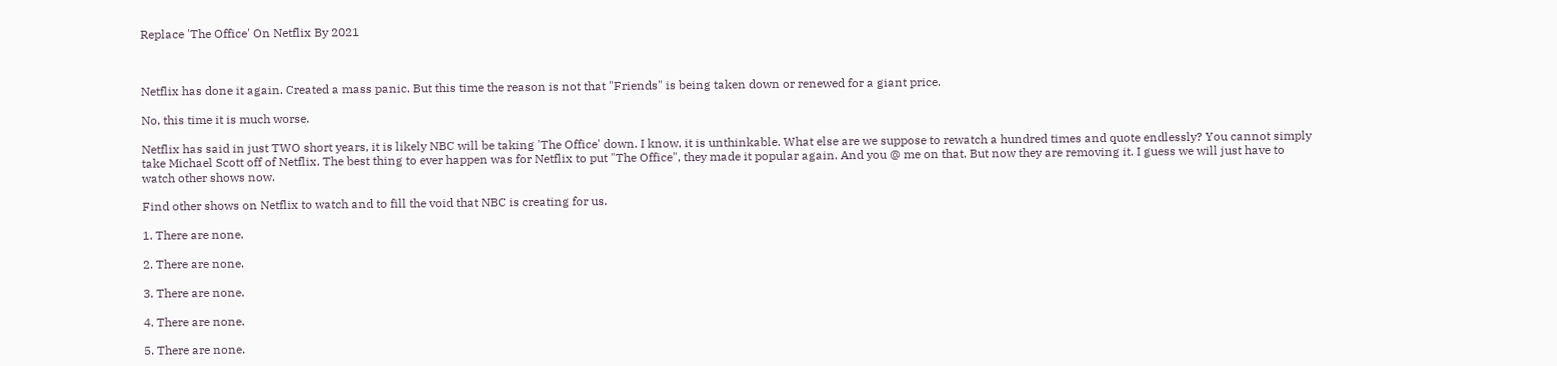Replace 'The Office' On Netflix By 2021



Netflix has done it again. Created a mass panic. But this time the reason is not that "Friends" is being taken down or renewed for a giant price.

No, this time it is much worse.

Netflix has said in just TWO short years, it is likely NBC will be taking 'The Office' down. I know, it is unthinkable. What else are we suppose to rewatch a hundred times and quote endlessly? You cannot simply take Michael Scott off of Netflix. The best thing to ever happen was for Netflix to put "The Office", they made it popular again. And you @ me on that. But now they are removing it. I guess we will just have to watch other shows now.

Find other shows on Netflix to watch and to fill the void that NBC is creating for us.

1. There are none.

2. There are none.

3. There are none.

4. There are none.

5. There are none.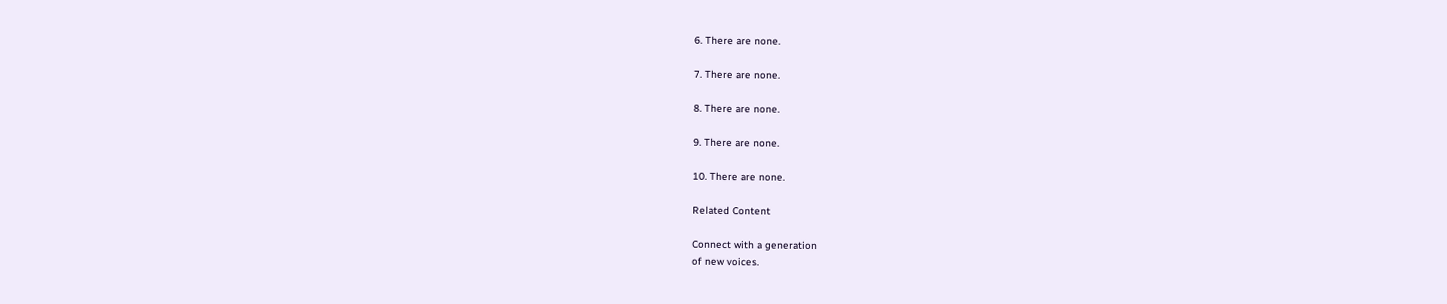6. There are none.

7. There are none.

8. There are none.

9. There are none.

10. There are none.

Related Content

Connect with a generation
of new voices.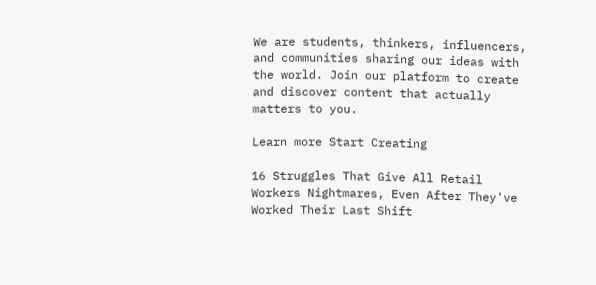We are students, thinkers, influencers, and communities sharing our ideas with the world. Join our platform to create and discover content that actually matters to you.

Learn more Start Creating

16 Struggles That Give All Retail Workers Nightmares, Even After They've Worked Their Last Shift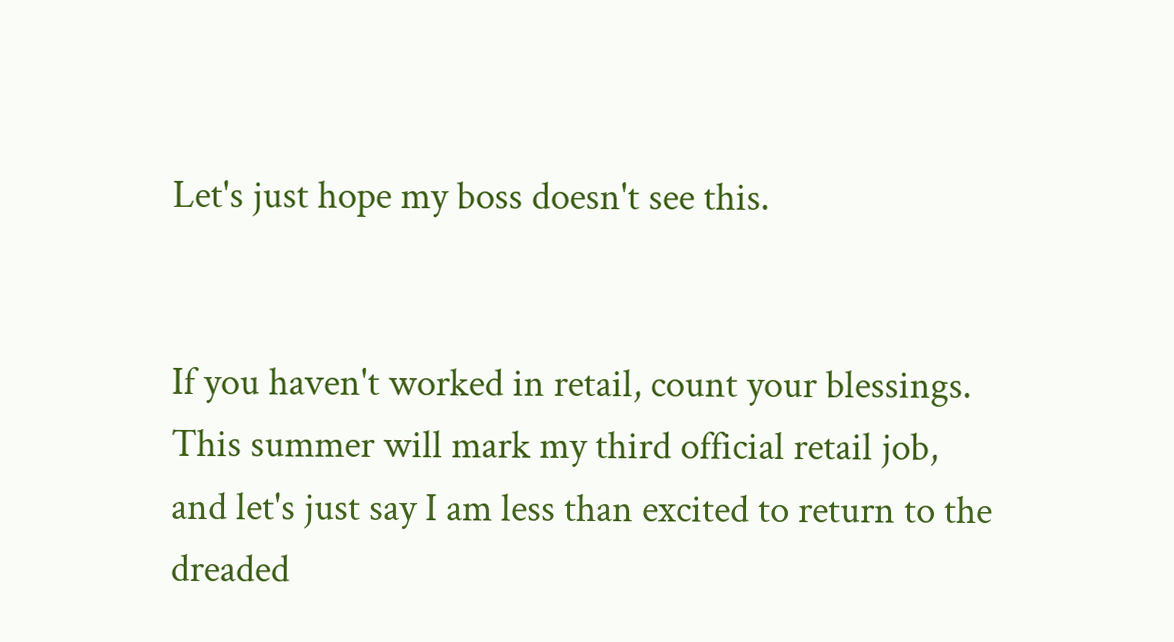Let's just hope my boss doesn't see this.


If you haven't worked in retail, count your blessings. This summer will mark my third official retail job, and let's just say I am less than excited to return to the dreaded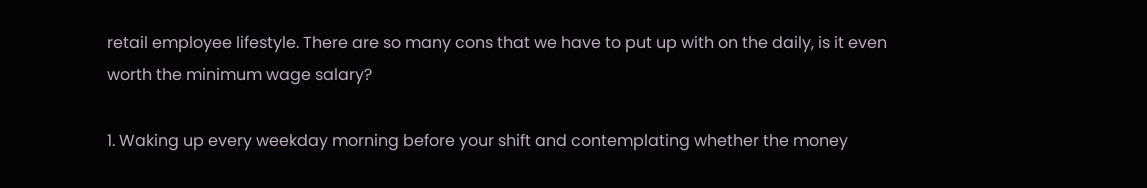retail employee lifestyle. There are so many cons that we have to put up with on the daily, is it even worth the minimum wage salary?

1. Waking up every weekday morning before your shift and contemplating whether the money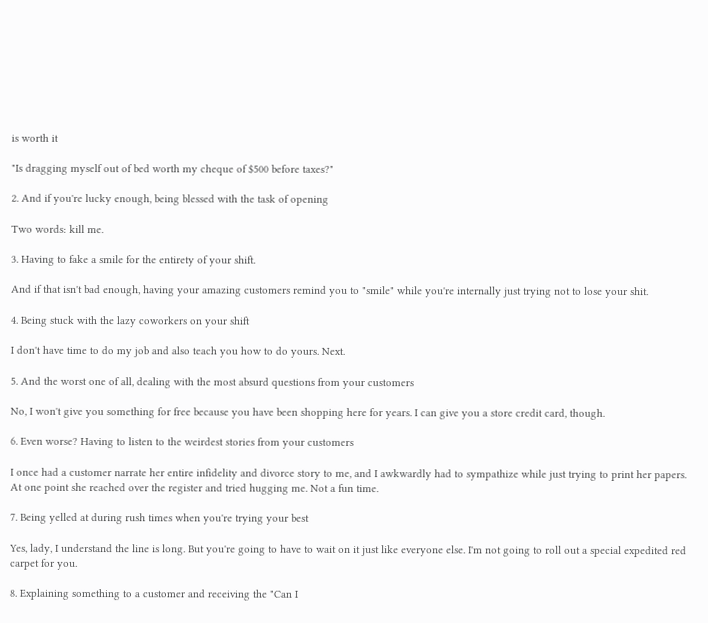is worth it

"Is dragging myself out of bed worth my cheque of $500 before taxes?"

2. And if you're lucky enough, being blessed with the task of opening

Two words: kill me.

3. Having to fake a smile for the entirety of your shift.

And if that isn't bad enough, having your amazing customers remind you to "smile" while you're internally just trying not to lose your shit.

4. Being stuck with the lazy coworkers on your shift

I don't have time to do my job and also teach you how to do yours. Next.

5. And the worst one of all, dealing with the most absurd questions from your customers

No, I won't give you something for free because you have been shopping here for years. I can give you a store credit card, though.

6. Even worse? Having to listen to the weirdest stories from your customers

I once had a customer narrate her entire infidelity and divorce story to me, and I awkwardly had to sympathize while just trying to print her papers. At one point she reached over the register and tried hugging me. Not a fun time.

7. Being yelled at during rush times when you're trying your best

Yes, lady, I understand the line is long. But you're going to have to wait on it just like everyone else. I'm not going to roll out a special expedited red carpet for you.

8. Explaining something to a customer and receiving the "Can I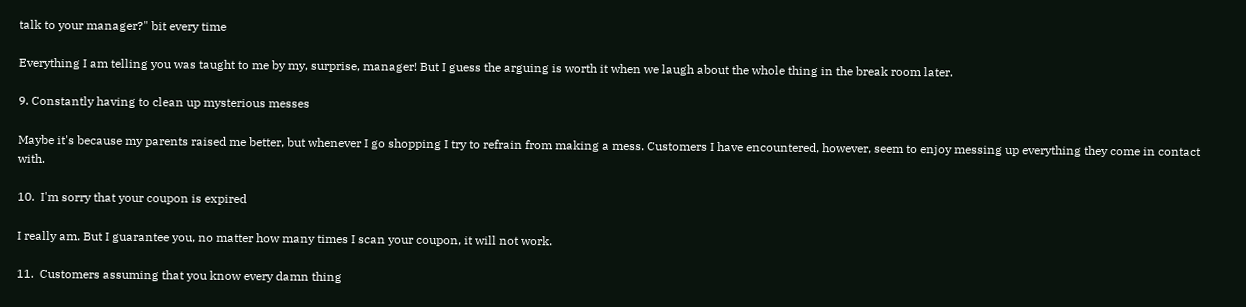talk to your manager?" bit every time

Everything I am telling you was taught to me by my, surprise, manager! But I guess the arguing is worth it when we laugh about the whole thing in the break room later.

9. Constantly having to clean up mysterious messes

Maybe it's because my parents raised me better, but whenever I go shopping I try to refrain from making a mess. Customers I have encountered, however, seem to enjoy messing up everything they come in contact with.

10.  I'm sorry that your coupon is expired

I really am. But I guarantee you, no matter how many times I scan your coupon, it will not work.

11.  Customers assuming that you know every damn thing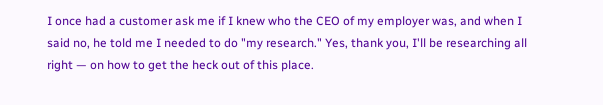I once had a customer ask me if I knew who the CEO of my employer was, and when I said no, he told me I needed to do "my research." Yes, thank you, I'll be researching all right — on how to get the heck out of this place.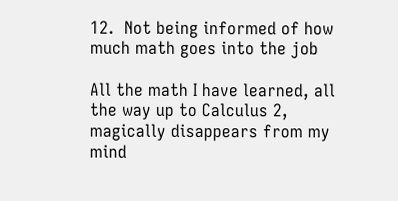12.  Not being informed of how much math goes into the job

All the math I have learned, all the way up to Calculus 2, magically disappears from my mind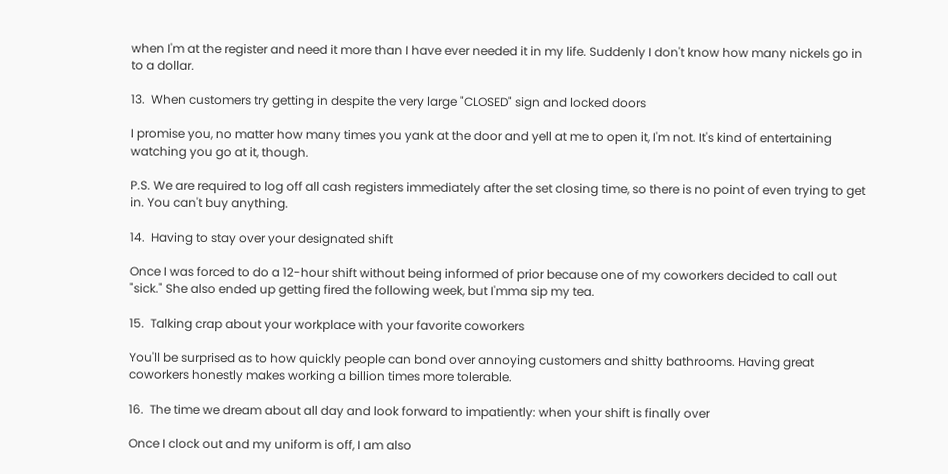when I'm at the register and need it more than I have ever needed it in my life. Suddenly I don't know how many nickels go in to a dollar.

13.  When customers try getting in despite the very large "CLOSED" sign and locked doors

I promise you, no matter how many times you yank at the door and yell at me to open it, I'm not. It's kind of entertaining watching you go at it, though.

P.S. We are required to log off all cash registers immediately after the set closing time, so there is no point of even trying to get in. You can't buy anything.

14.  Having to stay over your designated shift

Once I was forced to do a 12-hour shift without being informed of prior because one of my coworkers decided to call out "sick." She also ended up getting fired the following week, but I'mma sip my tea.

15.  Talking crap about your workplace with your favorite coworkers

You'll be surprised as to how quickly people can bond over annoying customers and shitty bathrooms. Having great coworkers honestly makes working a billion times more tolerable.

16.  The time we dream about all day and look forward to impatiently: when your shift is finally over

Once I clock out and my uniform is off, I am also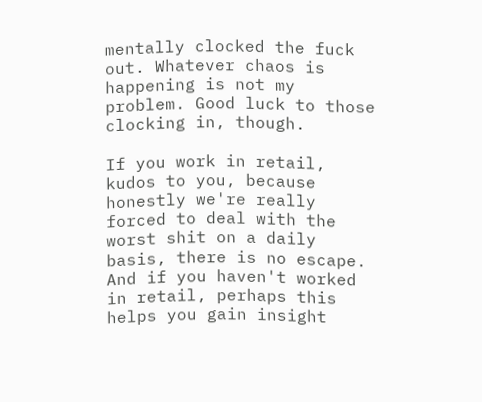mentally clocked the fuck out. Whatever chaos is happening is not my problem. Good luck to those clocking in, though.

If you work in retail, kudos to you, because honestly we're really forced to deal with the worst shit on a daily basis, there is no escape. And if you haven't worked in retail, perhaps this helps you gain insight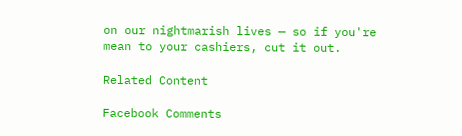on our nightmarish lives — so if you're mean to your cashiers, cut it out.

Related Content

Facebook Comments